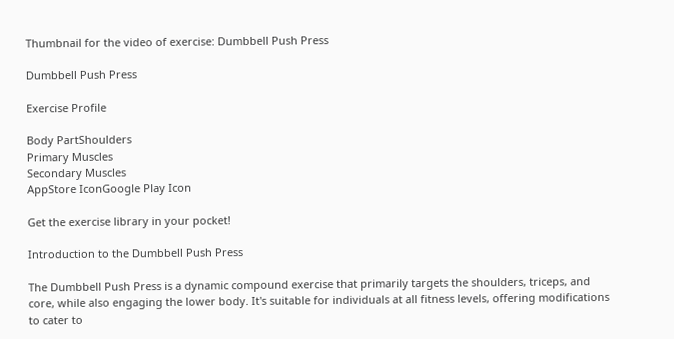Thumbnail for the video of exercise: Dumbbell Push Press

Dumbbell Push Press

Exercise Profile

Body PartShoulders
Primary Muscles
Secondary Muscles
AppStore IconGoogle Play Icon

Get the exercise library in your pocket!

Introduction to the Dumbbell Push Press

The Dumbbell Push Press is a dynamic compound exercise that primarily targets the shoulders, triceps, and core, while also engaging the lower body. It's suitable for individuals at all fitness levels, offering modifications to cater to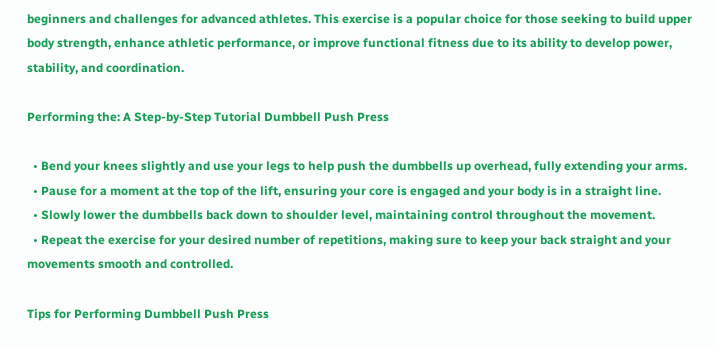beginners and challenges for advanced athletes. This exercise is a popular choice for those seeking to build upper body strength, enhance athletic performance, or improve functional fitness due to its ability to develop power, stability, and coordination.

Performing the: A Step-by-Step Tutorial Dumbbell Push Press

  • Bend your knees slightly and use your legs to help push the dumbbells up overhead, fully extending your arms.
  • Pause for a moment at the top of the lift, ensuring your core is engaged and your body is in a straight line.
  • Slowly lower the dumbbells back down to shoulder level, maintaining control throughout the movement.
  • Repeat the exercise for your desired number of repetitions, making sure to keep your back straight and your movements smooth and controlled.

Tips for Performing Dumbbell Push Press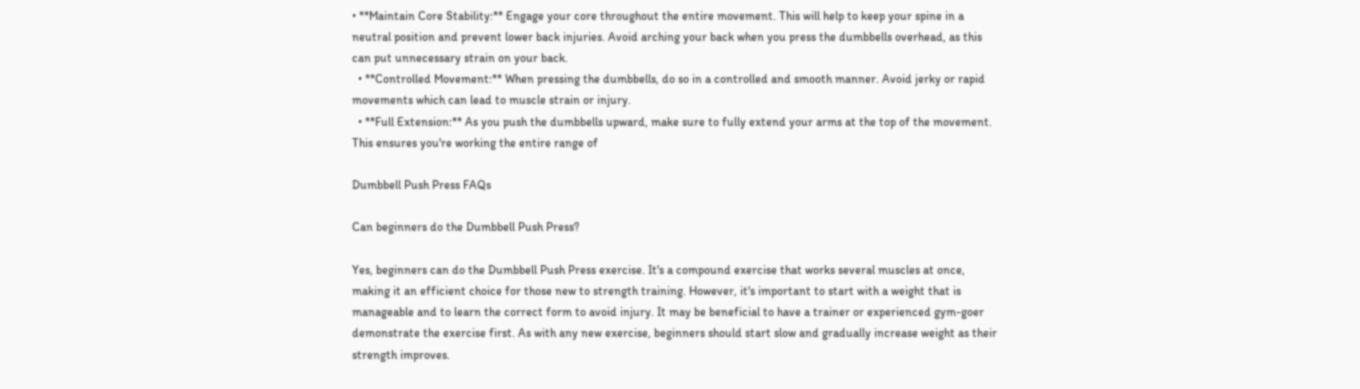• **Maintain Core Stability:** Engage your core throughout the entire movement. This will help to keep your spine in a neutral position and prevent lower back injuries. Avoid arching your back when you press the dumbbells overhead, as this can put unnecessary strain on your back.
  • **Controlled Movement:** When pressing the dumbbells, do so in a controlled and smooth manner. Avoid jerky or rapid movements which can lead to muscle strain or injury.
  • **Full Extension:** As you push the dumbbells upward, make sure to fully extend your arms at the top of the movement. This ensures you're working the entire range of

Dumbbell Push Press FAQs

Can beginners do the Dumbbell Push Press?

Yes, beginners can do the Dumbbell Push Press exercise. It's a compound exercise that works several muscles at once, making it an efficient choice for those new to strength training. However, it's important to start with a weight that is manageable and to learn the correct form to avoid injury. It may be beneficial to have a trainer or experienced gym-goer demonstrate the exercise first. As with any new exercise, beginners should start slow and gradually increase weight as their strength improves.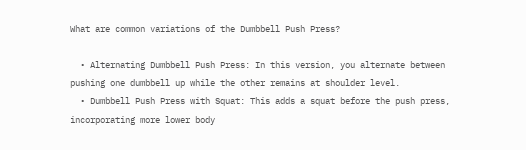What are common variations of the Dumbbell Push Press?

  • Alternating Dumbbell Push Press: In this version, you alternate between pushing one dumbbell up while the other remains at shoulder level.
  • Dumbbell Push Press with Squat: This adds a squat before the push press, incorporating more lower body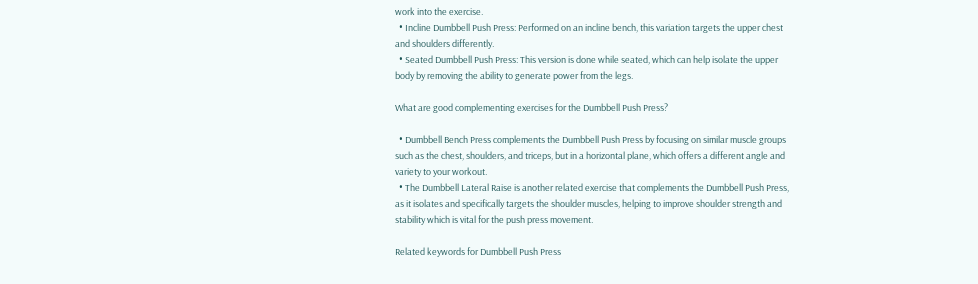work into the exercise.
  • Incline Dumbbell Push Press: Performed on an incline bench, this variation targets the upper chest and shoulders differently.
  • Seated Dumbbell Push Press: This version is done while seated, which can help isolate the upper body by removing the ability to generate power from the legs.

What are good complementing exercises for the Dumbbell Push Press?

  • Dumbbell Bench Press complements the Dumbbell Push Press by focusing on similar muscle groups such as the chest, shoulders, and triceps, but in a horizontal plane, which offers a different angle and variety to your workout.
  • The Dumbbell Lateral Raise is another related exercise that complements the Dumbbell Push Press, as it isolates and specifically targets the shoulder muscles, helping to improve shoulder strength and stability which is vital for the push press movement.

Related keywords for Dumbbell Push Press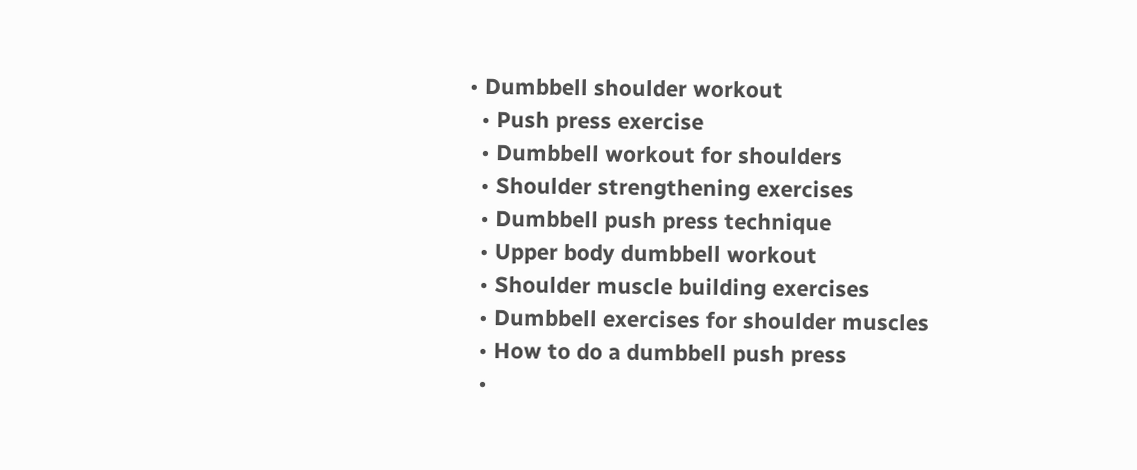• Dumbbell shoulder workout
  • Push press exercise
  • Dumbbell workout for shoulders
  • Shoulder strengthening exercises
  • Dumbbell push press technique
  • Upper body dumbbell workout
  • Shoulder muscle building exercises
  • Dumbbell exercises for shoulder muscles
  • How to do a dumbbell push press
  •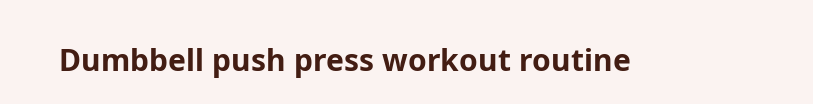Dumbbell push press workout routine